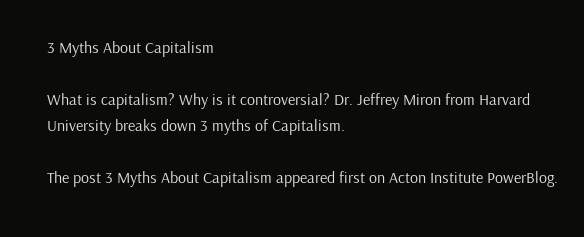3 Myths About Capitalism

What is capitalism? Why is it controversial? Dr. Jeffrey Miron from Harvard University breaks down 3 myths of Capitalism.

The post 3 Myths About Capitalism appeared first on Acton Institute PowerBlog.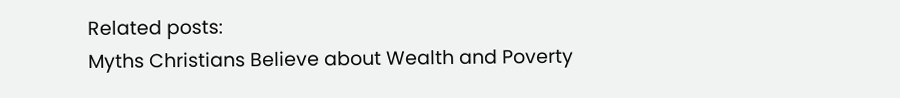Related posts:
Myths Christians Believe about Wealth and Poverty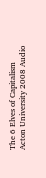The 6 Elves of Capitalism
Acton University 2008 Audio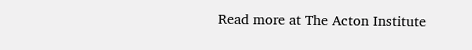Read more at The Acton Institute